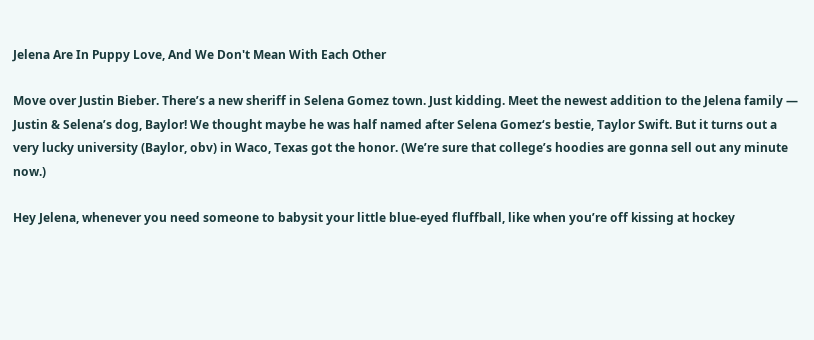Jelena Are In Puppy Love, And We Don't Mean With Each Other

Move over Justin Bieber. There’s a new sheriff in Selena Gomez town. Just kidding. Meet the newest addition to the Jelena family — Justin & Selena’s dog, Baylor! We thought maybe he was half named after Selena Gomez‘s bestie, Taylor Swift. But it turns out a very lucky university (Baylor, obv) in Waco, Texas got the honor. (We’re sure that college’s hoodies are gonna sell out any minute now.)

Hey Jelena, whenever you need someone to babysit your little blue-eyed fluffball, like when you’re off kissing at hockey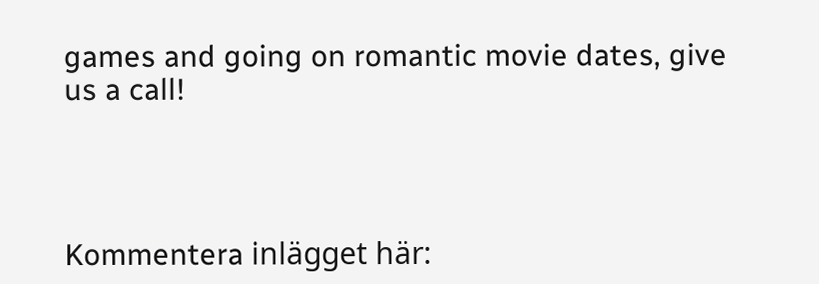games and going on romantic movie dates, give us a call!




Kommentera inlägget här: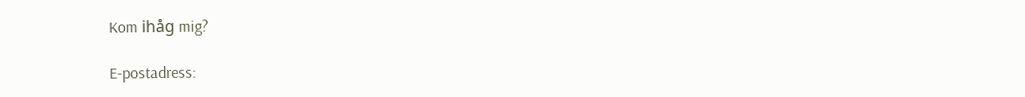Kom ihåg mig?

E-postadress: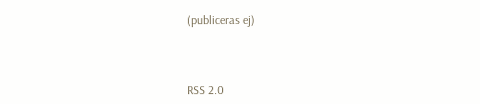(publiceras ej)



RSS 2.0